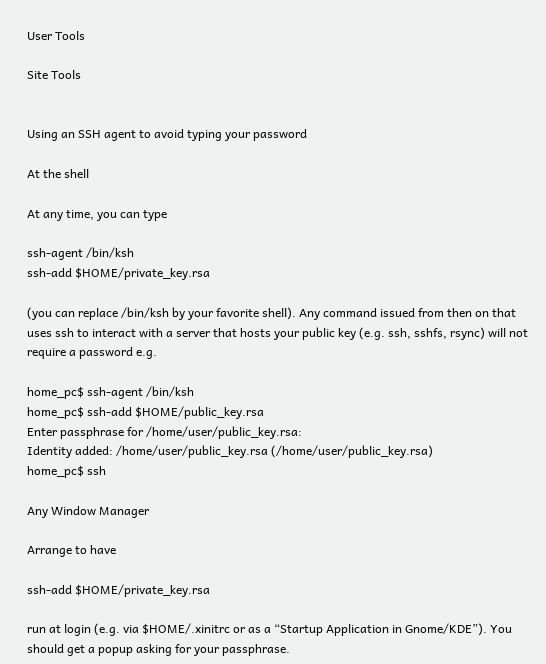User Tools

Site Tools


Using an SSH agent to avoid typing your password

At the shell

At any time, you can type

ssh-agent /bin/ksh
ssh-add $HOME/private_key.rsa

(you can replace /bin/ksh by your favorite shell). Any command issued from then on that uses ssh to interact with a server that hosts your public key (e.g. ssh, sshfs, rsync) will not require a password e.g.

home_pc$ ssh-agent /bin/ksh
home_pc$ ssh-add $HOME/public_key.rsa
Enter passphrase for /home/user/public_key.rsa:
Identity added: /home/user/public_key.rsa (/home/user/public_key.rsa)
home_pc$ ssh

Any Window Manager

Arrange to have

ssh-add $HOME/private_key.rsa

run at login (e.g. via $HOME/.xinitrc or as a “Startup Application in Gnome/KDE”). You should get a popup asking for your passphrase.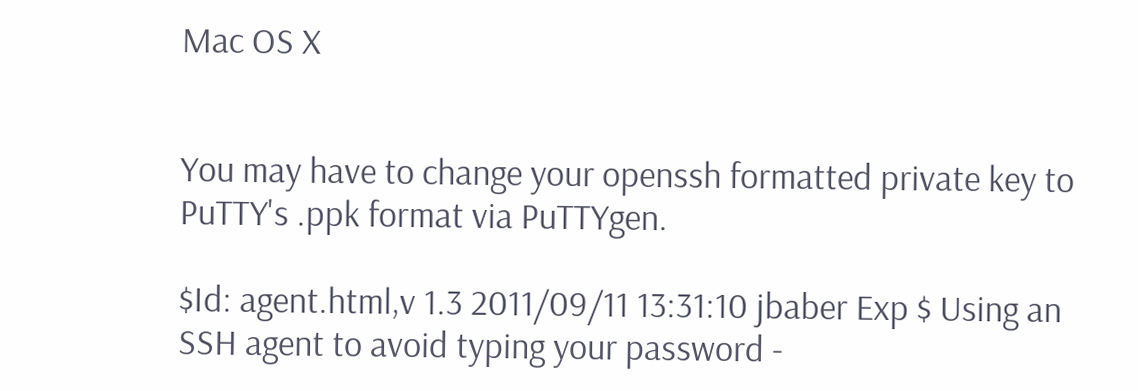Mac OS X


You may have to change your openssh formatted private key to PuTTY's .ppk format via PuTTYgen.

$Id: agent.html,v 1.3 2011/09/11 13:31:10 jbaber Exp $ Using an SSH agent to avoid typing your password -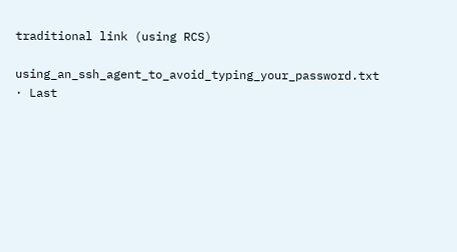traditional link (using RCS)

using_an_ssh_agent_to_avoid_typing_your_password.txt · Last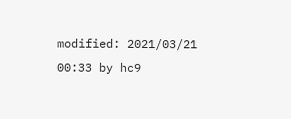modified: 2021/03/21 00:33 by hc9